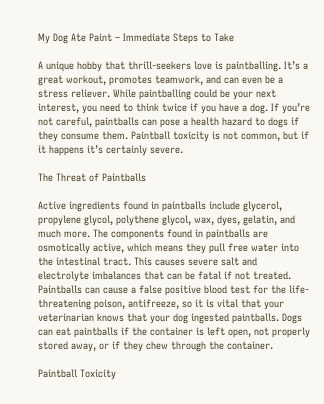My Dog Ate Paint – Immediate Steps to Take

A unique hobby that thrill-seekers love is paintballing. It’s a great workout, promotes teamwork, and can even be a stress reliever. While paintballing could be your next interest, you need to think twice if you have a dog. If you’re not careful, paintballs can pose a health hazard to dogs if they consume them. Paintball toxicity is not common, but if it happens it’s certainly severe.

The Threat of Paintballs

Active ingredients found in paintballs include glycerol, propylene glycol, polythene glycol, wax, dyes, gelatin, and much more. The components found in paintballs are osmotically active, which means they pull free water into the intestinal tract. This causes severe salt and electrolyte imbalances that can be fatal if not treated. Paintballs can cause a false positive blood test for the life-threatening poison, antifreeze, so it is vital that your veterinarian knows that your dog ingested paintballs. Dogs can eat paintballs if the container is left open, not properly stored away, or if they chew through the container.

Paintball Toxicity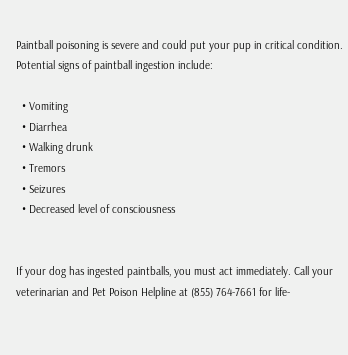Paintball poisoning is severe and could put your pup in critical condition. Potential signs of paintball ingestion include:

  • Vomiting
  • Diarrhea
  • Walking drunk
  • Tremors
  • Seizures
  • Decreased level of consciousness


If your dog has ingested paintballs, you must act immediately. Call your veterinarian and Pet Poison Helpline at (855) 764-7661 for life-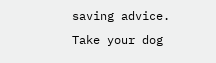saving advice. Take your dog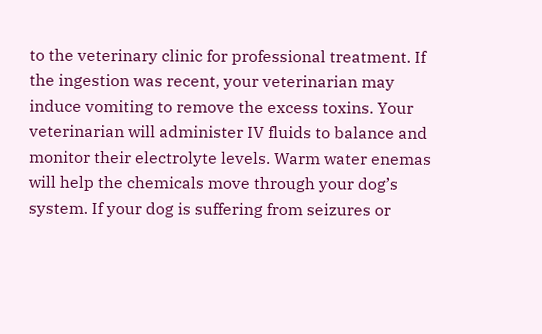to the veterinary clinic for professional treatment. If the ingestion was recent, your veterinarian may induce vomiting to remove the excess toxins. Your veterinarian will administer IV fluids to balance and monitor their electrolyte levels. Warm water enemas will help the chemicals move through your dog’s system. If your dog is suffering from seizures or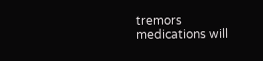tremors medications will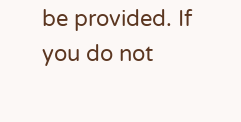be provided. If you do not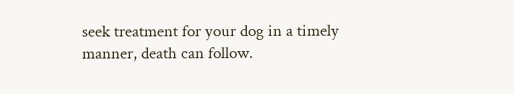seek treatment for your dog in a timely manner, death can follow.